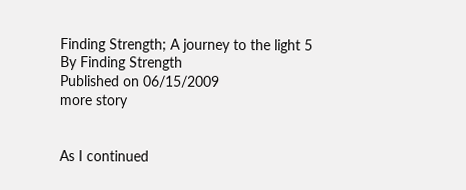Finding Strength; A journey to the light 5
By Finding Strength
Published on 06/15/2009
more story


As I continued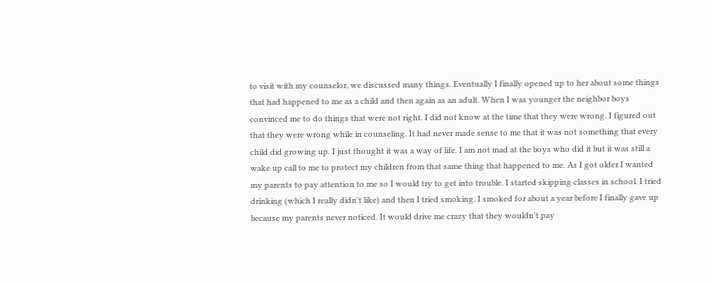to visit with my counselor, we discussed many things. Eventually I finally opened up to her about some things that had happened to me as a child and then again as an adult. When I was younger the neighbor boys convinced me to do things that were not right. I did not know at the time that they were wrong. I figured out that they were wrong while in counseling. It had never made sense to me that it was not something that every child did growing up. I just thought it was a way of life. I am not mad at the boys who did it but it was still a wake up call to me to protect my children from that same thing that happened to me. As I got older I wanted my parents to pay attention to me so I would try to get into trouble. I started skipping classes in school. I tried drinking (which I really didn't like) and then I tried smoking. I smoked for about a year before I finally gave up because my parents never noticed. It would drive me crazy that they wouldn't pay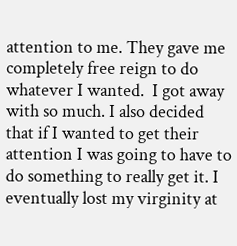attention to me. They gave me completely free reign to do whatever I wanted.  I got away with so much. I also decided that if I wanted to get their attention I was going to have to do something to really get it. I eventually lost my virginity at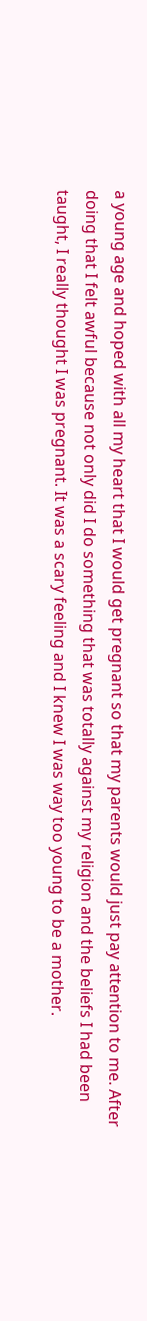a young age and hoped with all my heart that I would get pregnant so that my parents would just pay attention to me. After doing that I felt awful because not only did I do something that was totally against my religion and the beliefs I had been taught, I really thought I was pregnant. It was a scary feeling and I knew I was way too young to be a mother.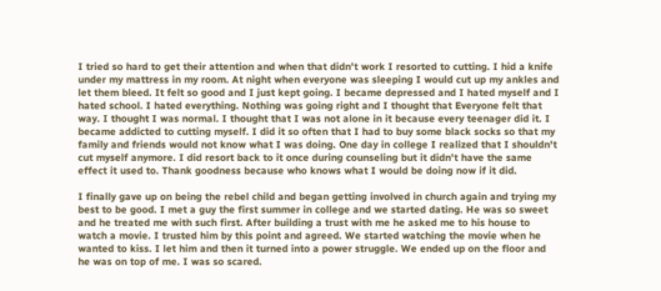I tried so hard to get their attention and when that didn't work I resorted to cutting. I hid a knife under my mattress in my room. At night when everyone was sleeping I would cut up my ankles and let them bleed. It felt so good and I just kept going. I became depressed and I hated myself and I hated school. I hated everything. Nothing was going right and I thought that Everyone felt that way. I thought I was normal. I thought that I was not alone in it because every teenager did it. I became addicted to cutting myself. I did it so often that I had to buy some black socks so that my family and friends would not know what I was doing. One day in college I realized that I shouldn't cut myself anymore. I did resort back to it once during counseling but it didn't have the same effect it used to. Thank goodness because who knows what I would be doing now if it did.

I finally gave up on being the rebel child and began getting involved in church again and trying my best to be good. I met a guy the first summer in college and we started dating. He was so sweet and he treated me with such first. After building a trust with me he asked me to his house to watch a movie. I trusted him by this point and agreed. We started watching the movie when he wanted to kiss. I let him and then it turned into a power struggle. We ended up on the floor and he was on top of me. I was so scared.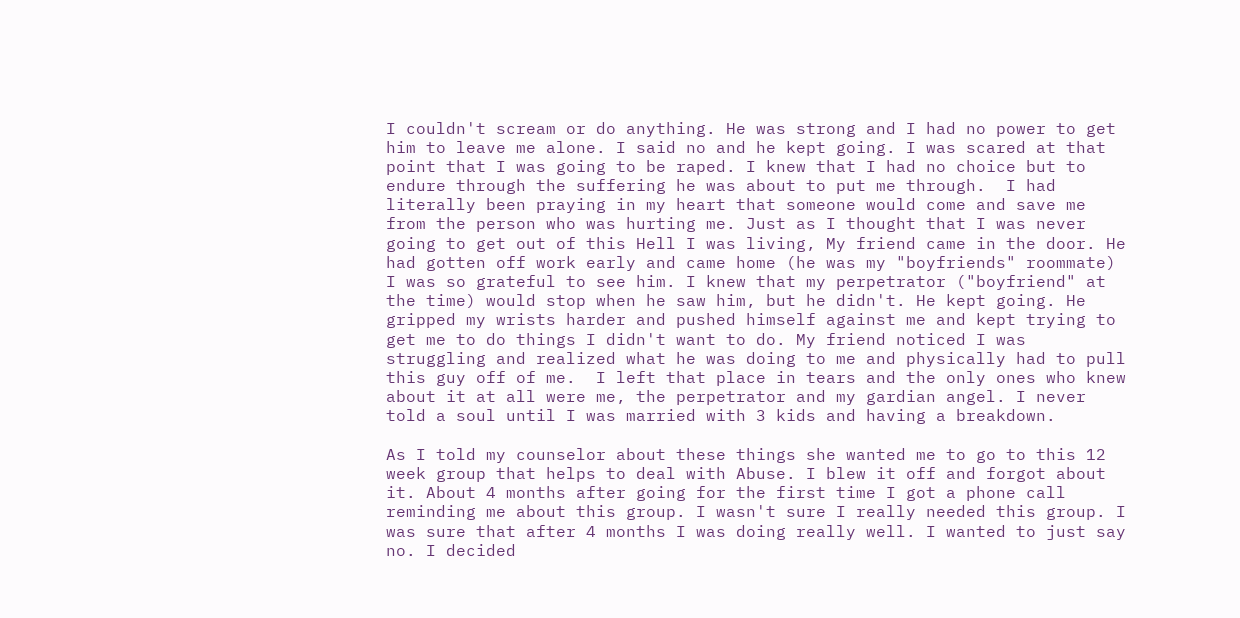I couldn't scream or do anything. He was strong and I had no power to get him to leave me alone. I said no and he kept going. I was scared at that point that I was going to be raped. I knew that I had no choice but to endure through the suffering he was about to put me through.  I had literally been praying in my heart that someone would come and save me from the person who was hurting me. Just as I thought that I was never going to get out of this Hell I was living, My friend came in the door. He had gotten off work early and came home (he was my "boyfriends" roommate) I was so grateful to see him. I knew that my perpetrator ("boyfriend" at the time) would stop when he saw him, but he didn't. He kept going. He gripped my wrists harder and pushed himself against me and kept trying to get me to do things I didn't want to do. My friend noticed I was struggling and realized what he was doing to me and physically had to pull this guy off of me.  I left that place in tears and the only ones who knew about it at all were me, the perpetrator and my gardian angel. I never told a soul until I was married with 3 kids and having a breakdown.

As I told my counselor about these things she wanted me to go to this 12 week group that helps to deal with Abuse. I blew it off and forgot about it. About 4 months after going for the first time I got a phone call reminding me about this group. I wasn't sure I really needed this group. I was sure that after 4 months I was doing really well. I wanted to just say no. I decided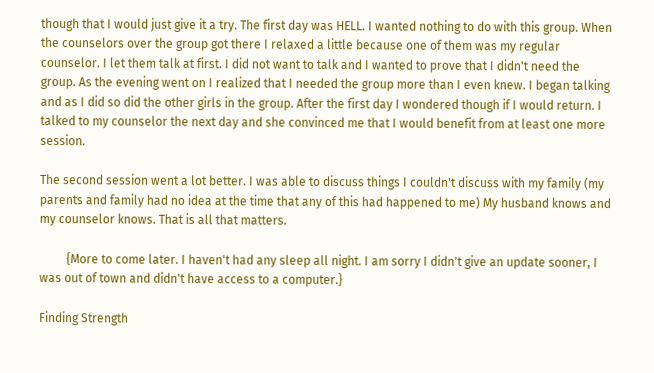though that I would just give it a try. The first day was HELL. I wanted nothing to do with this group. When the counselors over the group got there I relaxed a little because one of them was my regular counselor. I let them talk at first. I did not want to talk and I wanted to prove that I didn't need the group. As the evening went on I realized that I needed the group more than I even knew. I began talking and as I did so did the other girls in the group. After the first day I wondered though if I would return. I talked to my counselor the next day and she convinced me that I would benefit from at least one more session.

The second session went a lot better. I was able to discuss things I couldn't discuss with my family (my parents and family had no idea at the time that any of this had happened to me) My husband knows and my counselor knows. That is all that matters.

         {More to come later. I haven't had any sleep all night. I am sorry I didn't give an update sooner, I was out of town and didn't have access to a computer.}

Finding Strength